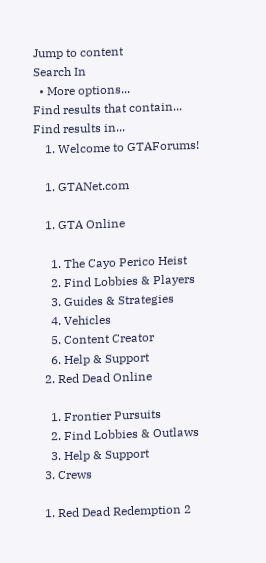Jump to content
Search In
  • More options...
Find results that contain...
Find results in...
    1. Welcome to GTAForums!

    1. GTANet.com

    1. GTA Online

      1. The Cayo Perico Heist
      2. Find Lobbies & Players
      3. Guides & Strategies
      4. Vehicles
      5. Content Creator
      6. Help & Support
    2. Red Dead Online

      1. Frontier Pursuits
      2. Find Lobbies & Outlaws
      3. Help & Support
    3. Crews

    1. Red Dead Redemption 2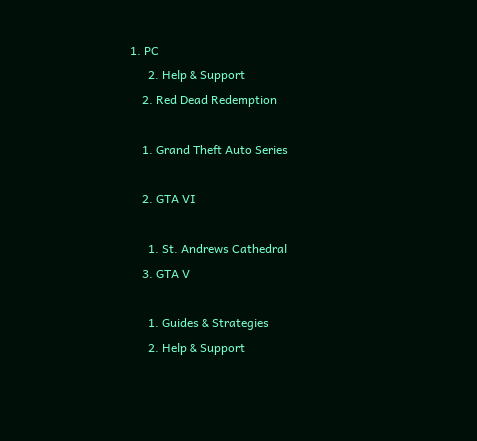1. PC
      2. Help & Support
    2. Red Dead Redemption

    1. Grand Theft Auto Series

    2. GTA VI

      1. St. Andrews Cathedral
    3. GTA V

      1. Guides & Strategies
      2. Help & Support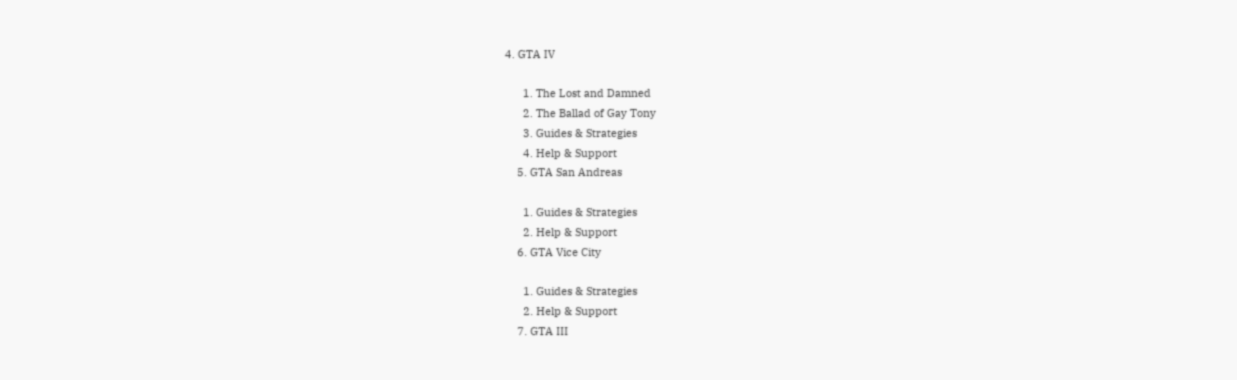4. GTA IV

      1. The Lost and Damned
      2. The Ballad of Gay Tony
      3. Guides & Strategies
      4. Help & Support
    5. GTA San Andreas

      1. Guides & Strategies
      2. Help & Support
    6. GTA Vice City

      1. Guides & Strategies
      2. Help & Support
    7. GTA III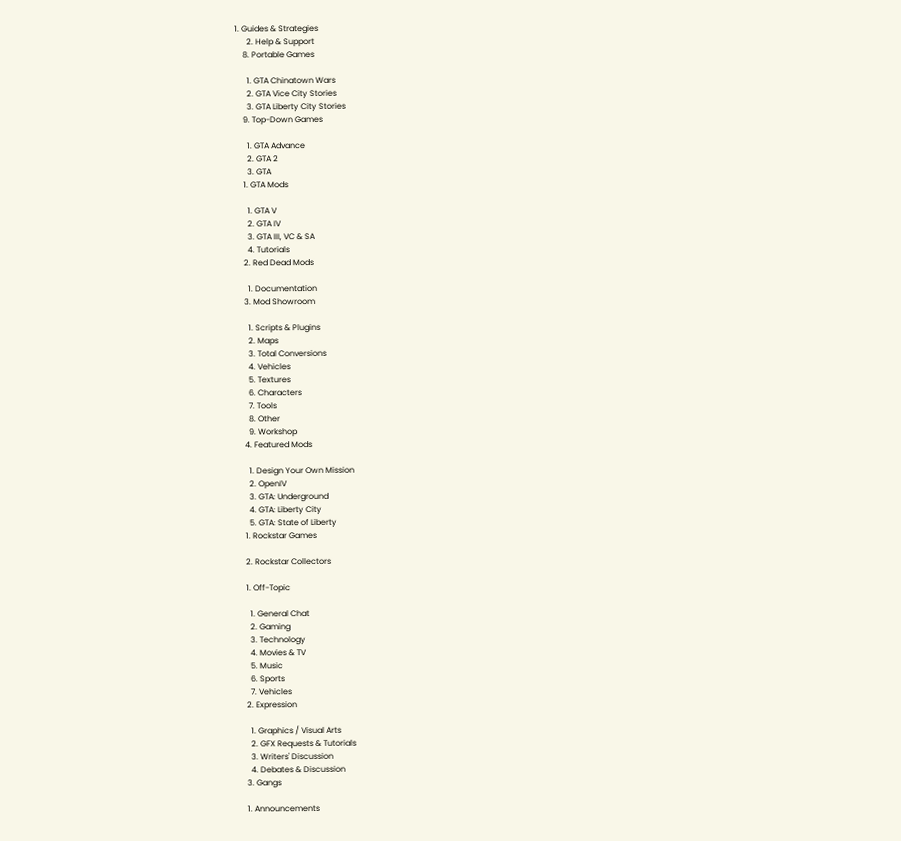1. Guides & Strategies
      2. Help & Support
    8. Portable Games

      1. GTA Chinatown Wars
      2. GTA Vice City Stories
      3. GTA Liberty City Stories
    9. Top-Down Games

      1. GTA Advance
      2. GTA 2
      3. GTA
    1. GTA Mods

      1. GTA V
      2. GTA IV
      3. GTA III, VC & SA
      4. Tutorials
    2. Red Dead Mods

      1. Documentation
    3. Mod Showroom

      1. Scripts & Plugins
      2. Maps
      3. Total Conversions
      4. Vehicles
      5. Textures
      6. Characters
      7. Tools
      8. Other
      9. Workshop
    4. Featured Mods

      1. Design Your Own Mission
      2. OpenIV
      3. GTA: Underground
      4. GTA: Liberty City
      5. GTA: State of Liberty
    1. Rockstar Games

    2. Rockstar Collectors

    1. Off-Topic

      1. General Chat
      2. Gaming
      3. Technology
      4. Movies & TV
      5. Music
      6. Sports
      7. Vehicles
    2. Expression

      1. Graphics / Visual Arts
      2. GFX Requests & Tutorials
      3. Writers' Discussion
      4. Debates & Discussion
    3. Gangs

    1. Announcements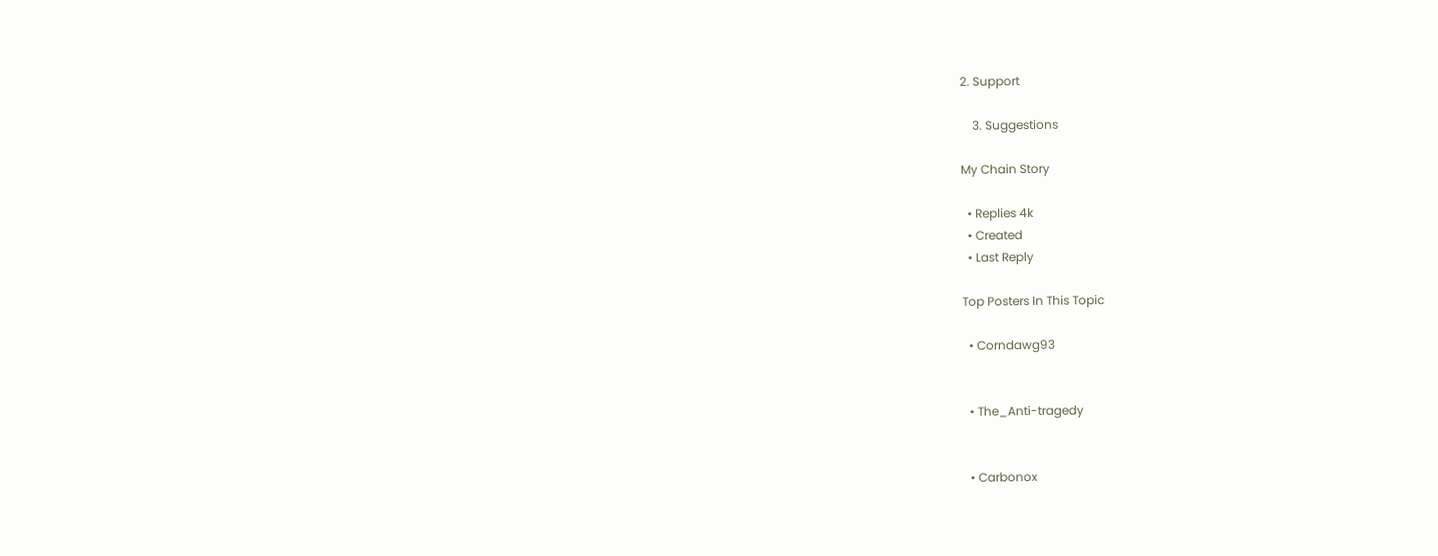2. Support

    3. Suggestions

My Chain Story

  • Replies 4k
  • Created
  • Last Reply

Top Posters In This Topic

  • Corndawg93


  • The_Anti-tragedy


  • Carbonox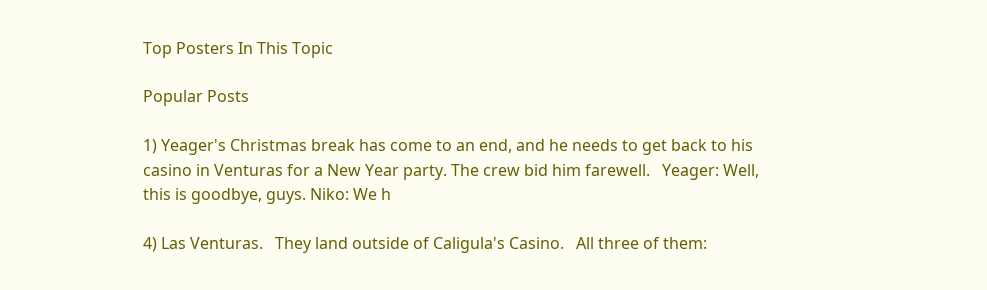Top Posters In This Topic

Popular Posts

1) Yeager's Christmas break has come to an end, and he needs to get back to his casino in Venturas for a New Year party. The crew bid him farewell.   Yeager: Well, this is goodbye, guys. Niko: We h

4) Las Venturas.   They land outside of Caligula's Casino.   All three of them: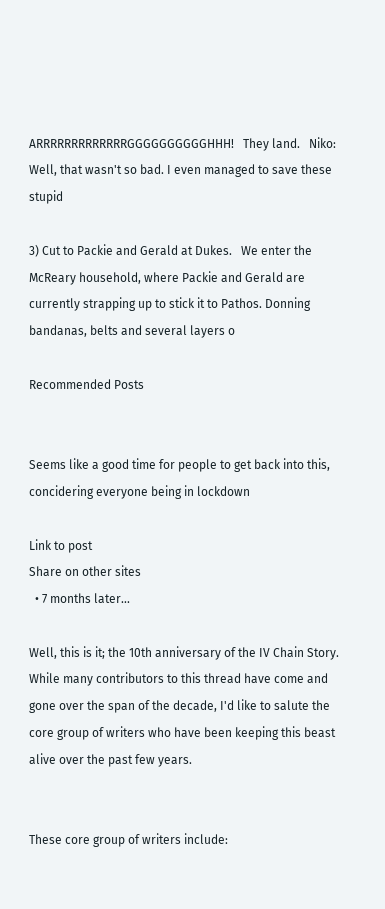ARRRRRRRRRRRRRGGGGGGGGGGHHH!   They land.   Niko: Well, that wasn't so bad. I even managed to save these stupid

3) Cut to Packie and Gerald at Dukes.   We enter the McReary household, where Packie and Gerald are currently strapping up to stick it to Pathos. Donning bandanas, belts and several layers o

Recommended Posts


Seems like a good time for people to get back into this, concidering everyone being in lockdown

Link to post
Share on other sites
  • 7 months later...

Well, this is it; the 10th anniversary of the IV Chain Story. While many contributors to this thread have come and gone over the span of the decade, I'd like to salute the core group of writers who have been keeping this beast alive over the past few years.


These core group of writers include: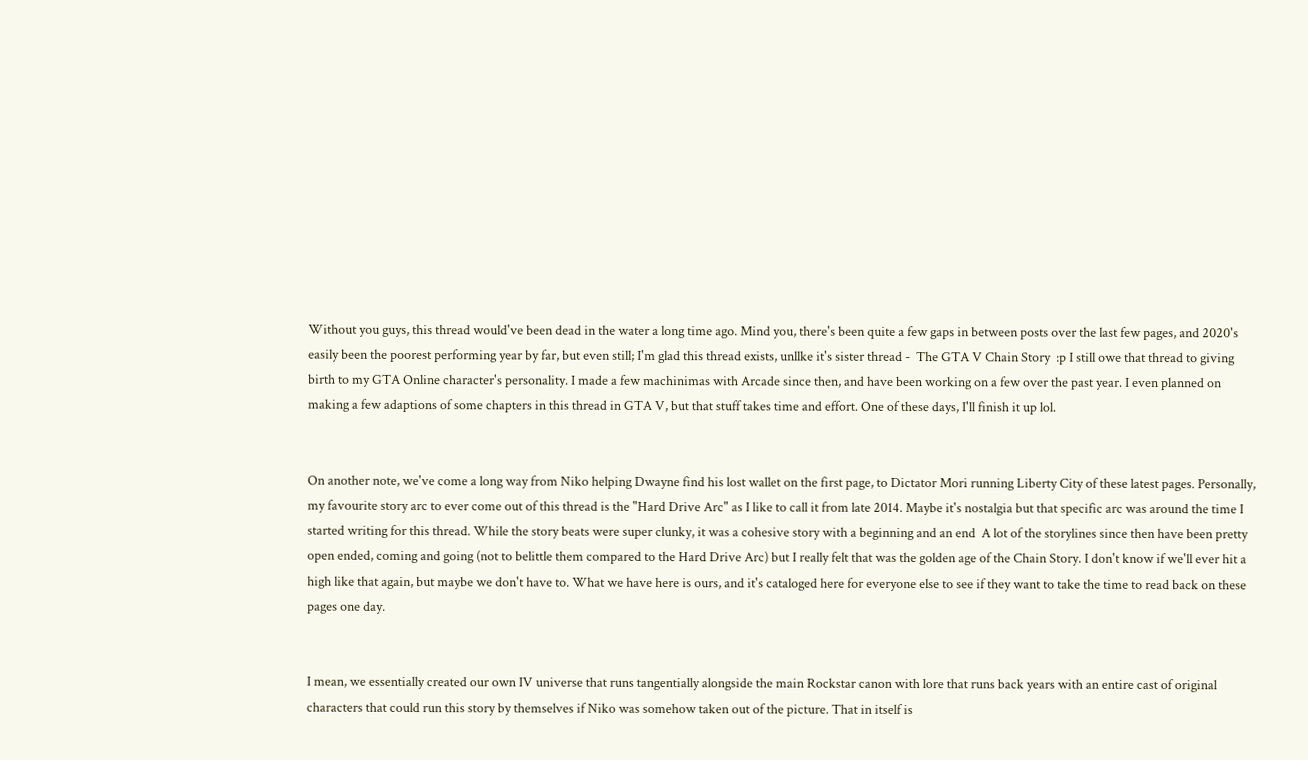Without you guys, this thread would've been dead in the water a long time ago. Mind you, there's been quite a few gaps in between posts over the last few pages, and 2020's easily been the poorest performing year by far, but even still; I'm glad this thread exists, unllke it's sister thread -  The GTA V Chain Story  :p I still owe that thread to giving birth to my GTA Online character's personality. I made a few machinimas with Arcade since then, and have been working on a few over the past year. I even planned on making a few adaptions of some chapters in this thread in GTA V, but that stuff takes time and effort. One of these days, I'll finish it up lol.


On another note, we've come a long way from Niko helping Dwayne find his lost wallet on the first page, to Dictator Mori running Liberty City of these latest pages. Personally, my favourite story arc to ever come out of this thread is the "Hard Drive Arc" as I like to call it from late 2014. Maybe it's nostalgia but that specific arc was around the time I started writing for this thread. While the story beats were super clunky, it was a cohesive story with a beginning and an end  A lot of the storylines since then have been pretty open ended, coming and going (not to belittle them compared to the Hard Drive Arc) but I really felt that was the golden age of the Chain Story. I don't know if we'll ever hit a high like that again, but maybe we don't have to. What we have here is ours, and it's cataloged here for everyone else to see if they want to take the time to read back on these pages one day.


I mean, we essentially created our own IV universe that runs tangentially alongside the main Rockstar canon with lore that runs back years with an entire cast of original characters that could run this story by themselves if Niko was somehow taken out of the picture. That in itself is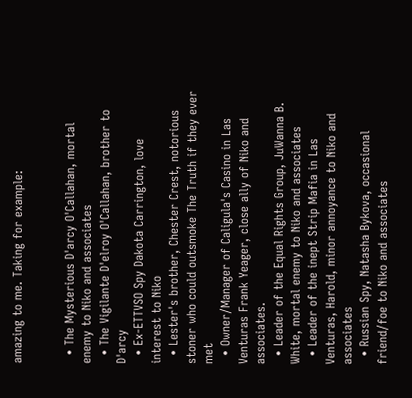amazing to me. Taking for example:


  • The Mysterious D'arcy O'Callahan, mortal enemy to Niko and associates
  • The Vigilante D'elroy O'Callahan, brother to D'arcy
  • Ex-ETTVSO Spy Dakota Carrington, love interest to Niko
  • Lester's brother, Chester Crest, notorious stoner who could outsmoke The Truth if they ever met
  • Owner/Manager of Caligula's Casino in Las Venturas Frank Yeager, close ally of Niko and associates.
  • Leader of the Equal Rights Group, JuWanna B. White, mortal enemy to Niko and associates
  • Leader of the inept Strip Mafia in Las Venturas, Harold, minor annoyance to Niko and associates
  • Russian Spy, Natasha Bykova, occasional friend/foe to Niko and associates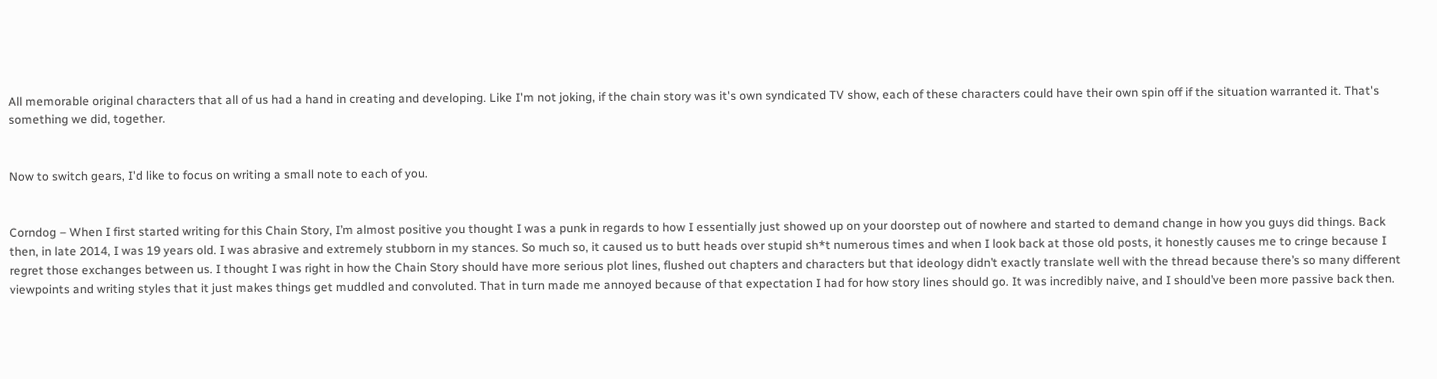All memorable original characters that all of us had a hand in creating and developing. Like I'm not joking, if the chain story was it's own syndicated TV show, each of these characters could have their own spin off if the situation warranted it. That's something we did, together.


Now to switch gears, I'd like to focus on writing a small note to each of you.


Corndog – When I first started writing for this Chain Story, I’m almost positive you thought I was a punk in regards to how I essentially just showed up on your doorstep out of nowhere and started to demand change in how you guys did things. Back then, in late 2014, I was 19 years old. I was abrasive and extremely stubborn in my stances. So much so, it caused us to butt heads over stupid sh*t numerous times and when I look back at those old posts, it honestly causes me to cringe because I regret those exchanges between us. I thought I was right in how the Chain Story should have more serious plot lines, flushed out chapters and characters but that ideology didn’t exactly translate well with the thread because there’s so many different viewpoints and writing styles that it just makes things get muddled and convoluted. That in turn made me annoyed because of that expectation I had for how story lines should go. It was incredibly naive, and I should’ve been more passive back then.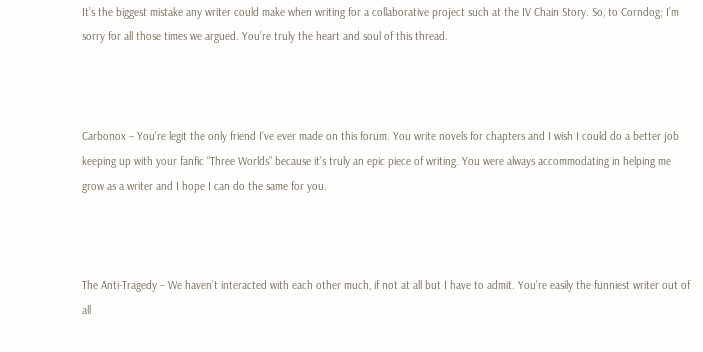It’s the biggest mistake any writer could make when writing for a collaborative project such at the IV Chain Story. So, to Corndog; I’m sorry for all those times we argued. You’re truly the heart and soul of this thread.



Carbonox – You’re legit the only friend I’ve ever made on this forum. You write novels for chapters and I wish I could do a better job keeping up with your fanfic “Three Worlds” because it’s truly an epic piece of writing. You were always accommodating in helping me grow as a writer and I hope I can do the same for you.



The Anti-Tragedy – We haven’t interacted with each other much, if not at all but I have to admit. You’re easily the funniest writer out of all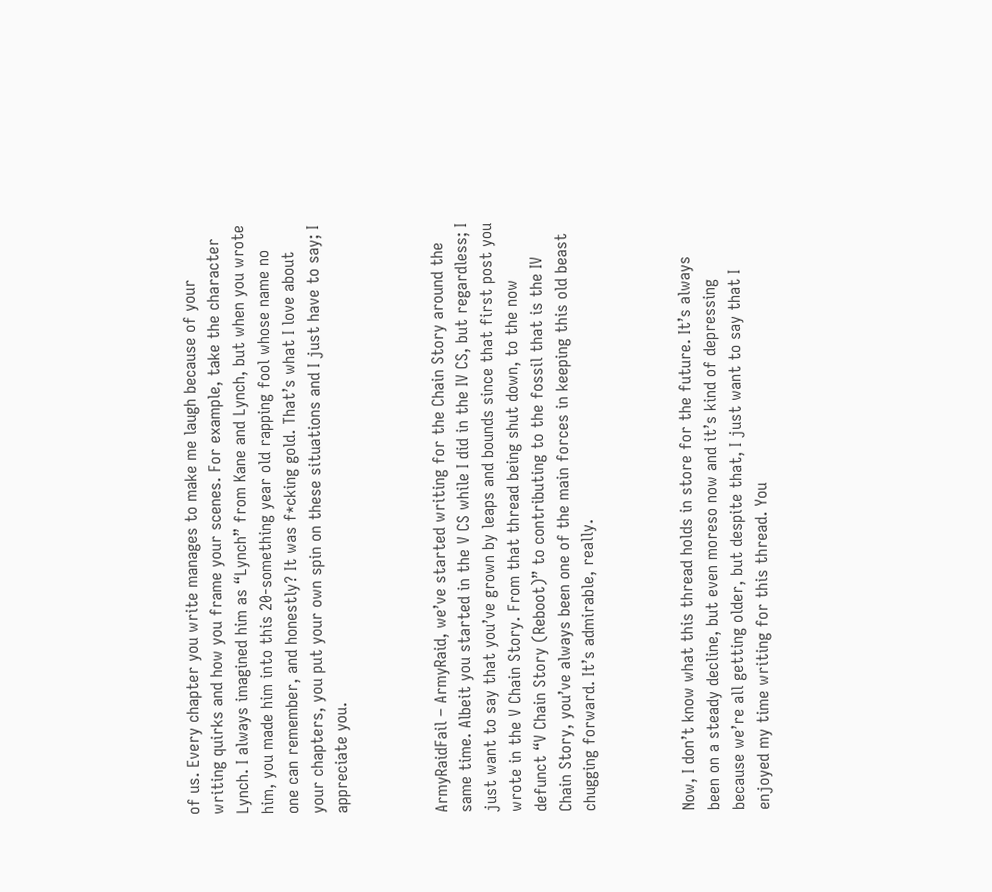of us. Every chapter you write manages to make me laugh because of your writing quirks and how you frame your scenes. For example, take the character Lynch. I always imagined him as “Lynch” from Kane and Lynch, but when you wrote him, you made him into this 20-something year old rapping fool whose name no one can remember, and honestly? It was f*cking gold. That’s what I love about your chapters, you put your own spin on these situations and I just have to say; I appreciate you.



ArmyRaidFail – ArmyRaid, we’ve started writing for the Chain Story around the same time. Albeit you started in the V CS while I did in the IV CS, but regardless; I just want to say that you’ve grown by leaps and bounds since that first post you wrote in the V Chain Story. From that thread being shut down, to the now defunct “V Chain Story (Reboot)” to contributing to the fossil that is the IV Chain Story, you’ve always been one of the main forces in keeping this old beast chugging forward. It’s admirable, really.



Now, I don’t know what this thread holds in store for the future. It’s always been on a steady decline, but even moreso now and it’s kind of depressing because we’re all getting older, but despite that, I just want to say that I enjoyed my time writing for this thread. You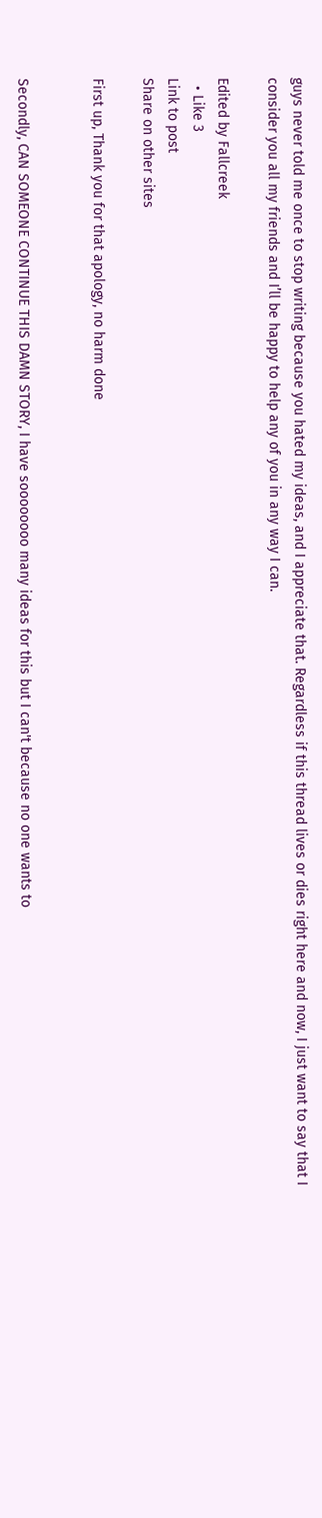guys never told me once to stop writing because you hated my ideas, and I appreciate that. Regardless if this thread lives or dies right here and now, I just want to say that I consider you all my friends and I’ll be happy to help any of you in any way I can.

Edited by Fallcreek
  • Like 3
Link to post
Share on other sites

First up, Thank you for that apology, no harm done


Secondly, CAN SOMEONE CONTINUE THIS DAMN STORY, I have soooooooo many ideas for this but I can't because no one wants to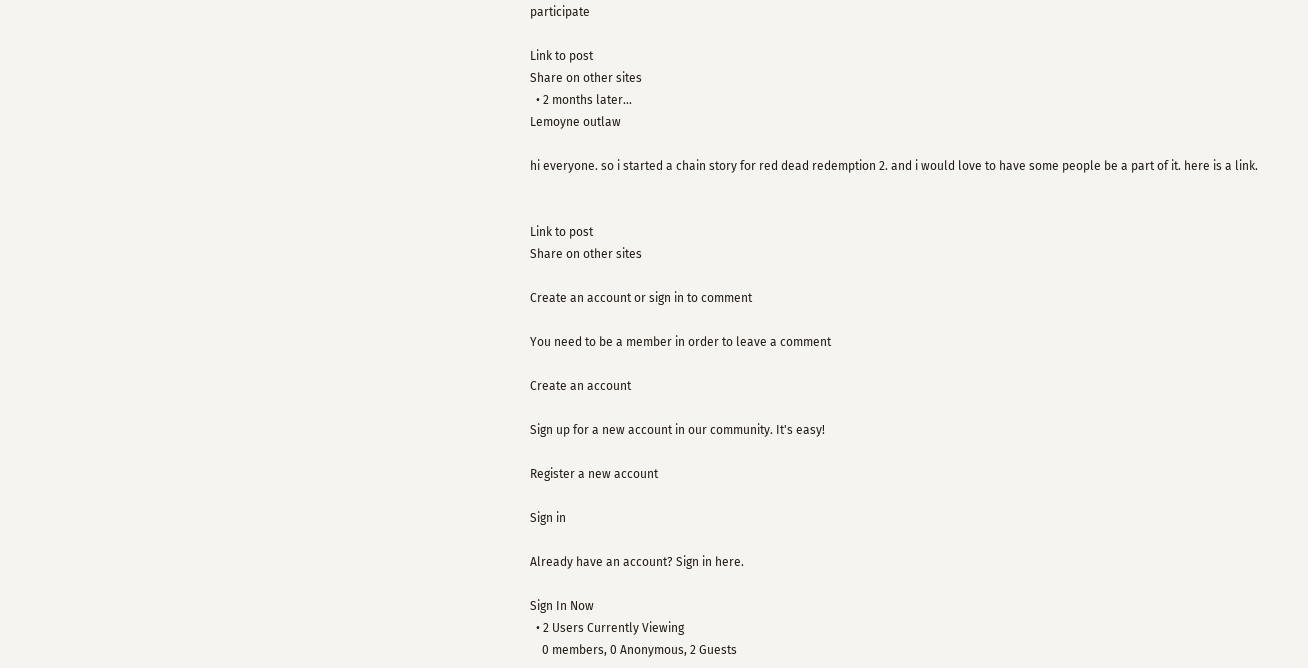participate

Link to post
Share on other sites
  • 2 months later...
Lemoyne outlaw

hi everyone. so i started a chain story for red dead redemption 2. and i would love to have some people be a part of it. here is a link.


Link to post
Share on other sites

Create an account or sign in to comment

You need to be a member in order to leave a comment

Create an account

Sign up for a new account in our community. It's easy!

Register a new account

Sign in

Already have an account? Sign in here.

Sign In Now
  • 2 Users Currently Viewing
    0 members, 0 Anonymous, 2 Guests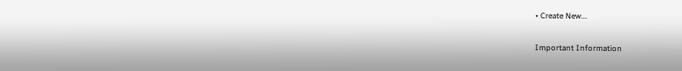• Create New...

Important Information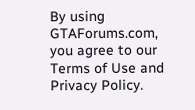By using GTAForums.com, you agree to our Terms of Use and Privacy Policy.